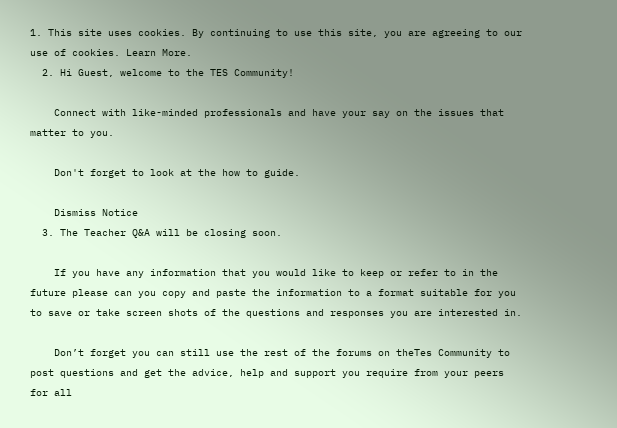1. This site uses cookies. By continuing to use this site, you are agreeing to our use of cookies. Learn More.
  2. Hi Guest, welcome to the TES Community!

    Connect with like-minded professionals and have your say on the issues that matter to you.

    Don't forget to look at the how to guide.

    Dismiss Notice
  3. The Teacher Q&A will be closing soon.

    If you have any information that you would like to keep or refer to in the future please can you copy and paste the information to a format suitable for you to save or take screen shots of the questions and responses you are interested in.

    Don’t forget you can still use the rest of the forums on theTes Community to post questions and get the advice, help and support you require from your peers for all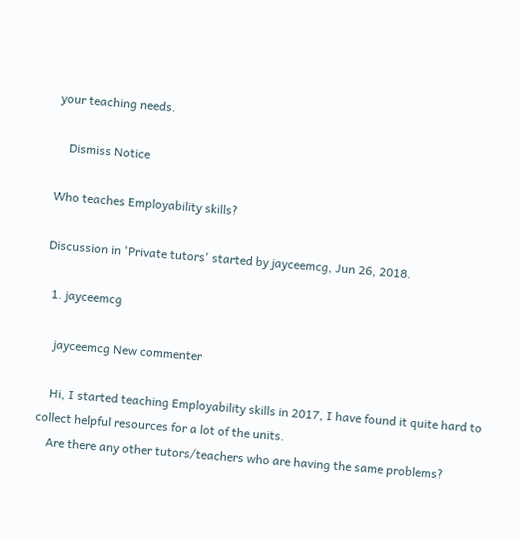your teaching needs.

    Dismiss Notice

Who teaches Employability skills?

Discussion in 'Private tutors' started by jayceemcg, Jun 26, 2018.

  1. jayceemcg

    jayceemcg New commenter

    Hi, I started teaching Employability skills in 2017, I have found it quite hard to collect helpful resources for a lot of the units.
    Are there any other tutors/teachers who are having the same problems?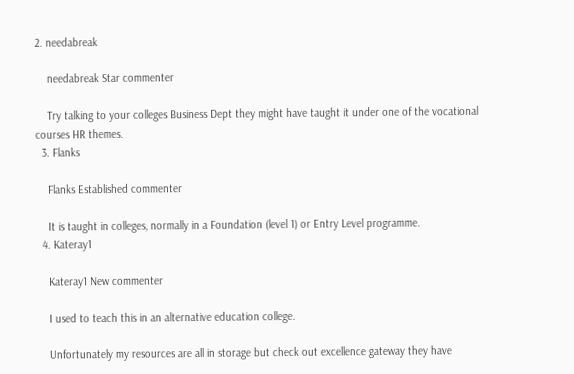2. needabreak

    needabreak Star commenter

    Try talking to your colleges Business Dept they might have taught it under one of the vocational courses HR themes.
  3. Flanks

    Flanks Established commenter

    It is taught in colleges, normally in a Foundation (level 1) or Entry Level programme.
  4. Kateray1

    Kateray1 New commenter

    I used to teach this in an alternative education college.

    Unfortunately my resources are all in storage but check out excellence gateway they have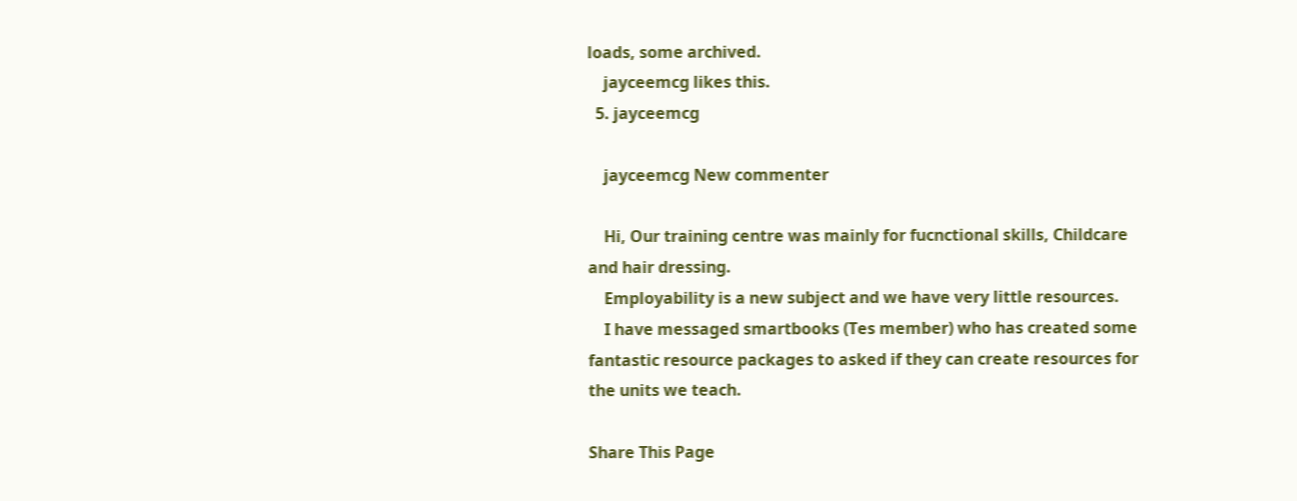loads, some archived.
    jayceemcg likes this.
  5. jayceemcg

    jayceemcg New commenter

    Hi, Our training centre was mainly for fucnctional skills, Childcare and hair dressing.
    Employability is a new subject and we have very little resources.
    I have messaged smartbooks (Tes member) who has created some fantastic resource packages to asked if they can create resources for the units we teach.

Share This Page